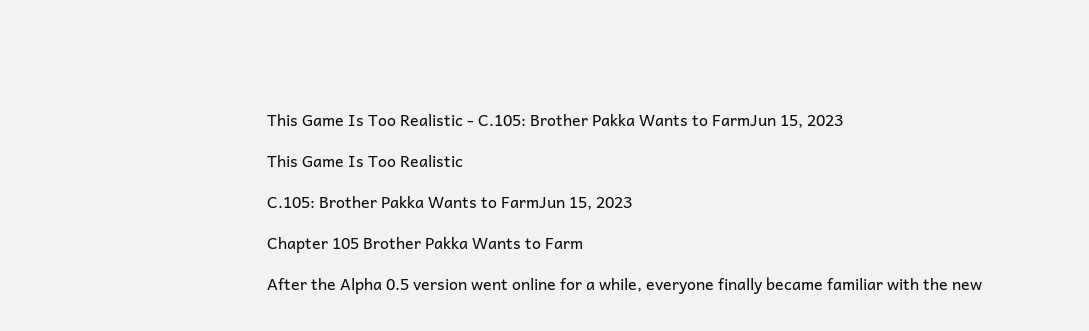This Game Is Too Realistic - C.105: Brother Pakka Wants to FarmJun 15, 2023

This Game Is Too Realistic

C.105: Brother Pakka Wants to FarmJun 15, 2023

Chapter 105 Brother Pakka Wants to Farm

After the Alpha 0.5 version went online for a while, everyone finally became familiar with the new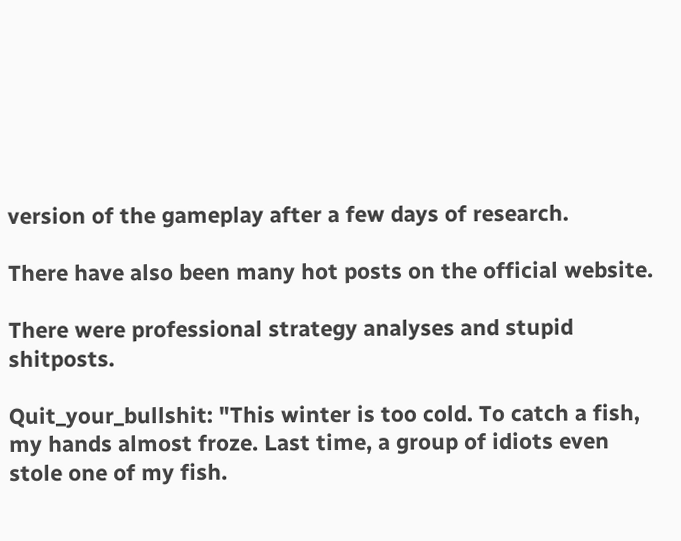version of the gameplay after a few days of research.

There have also been many hot posts on the official website.

There were professional strategy analyses and stupid shitposts.

Quit_your_bullshit: "This winter is too cold. To catch a fish, my hands almost froze. Last time, a group of idiots even stole one of my fish.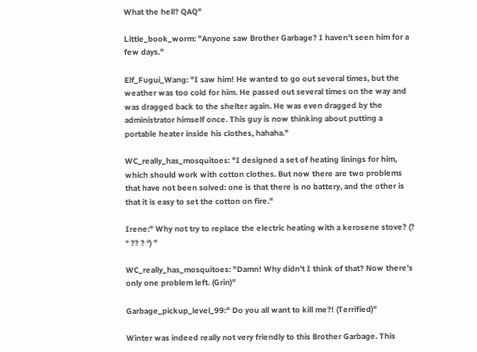What the hell? QAQ"

Little_book_worm: "Anyone saw Brother Garbage? I haven't seen him for a few days."

Elf_Fugui_Wang: "I saw him! He wanted to go out several times, but the weather was too cold for him. He passed out several times on the way and was dragged back to the shelter again. He was even dragged by the administrator himself once. This guy is now thinking about putting a portable heater inside his clothes, hahaha."

WC_really_has_mosquitoes: "I designed a set of heating linings for him, which should work with cotton clothes. But now there are two problems that have not been solved: one is that there is no battery, and the other is that it is easy to set the cotton on fire."

Irene:" Why not try to replace the electric heating with a kerosene stove? (? ° ?? ? °) "

WC_really_has_mosquitoes: "Damn! Why didn't I think of that? Now there's only one problem left. (Grin)"

Garbage_pickup_level_99:" Do you all want to kill me?! (Terrified)"

Winter was indeed really not very friendly to this Brother Garbage. This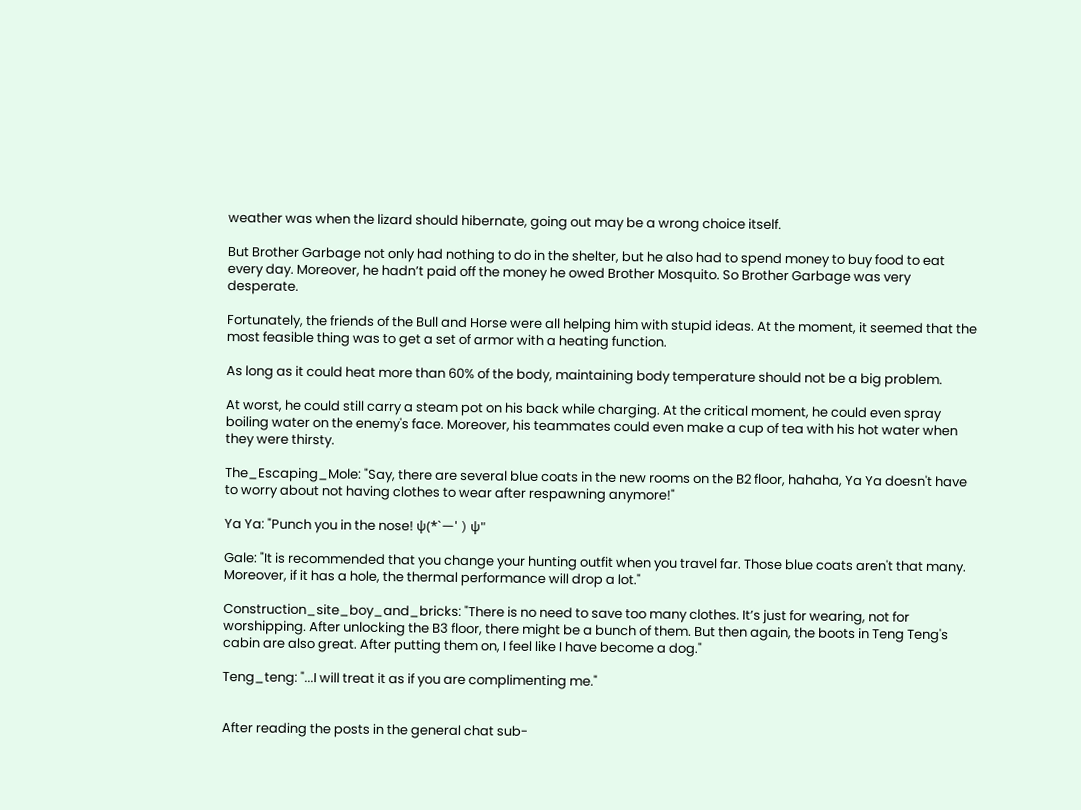weather was when the lizard should hibernate, going out may be a wrong choice itself.

But Brother Garbage not only had nothing to do in the shelter, but he also had to spend money to buy food to eat every day. Moreover, he hadn’t paid off the money he owed Brother Mosquito. So Brother Garbage was very desperate.

Fortunately, the friends of the Bull and Horse were all helping him with stupid ideas. At the moment, it seemed that the most feasible thing was to get a set of armor with a heating function.

As long as it could heat more than 60% of the body, maintaining body temperature should not be a big problem.

At worst, he could still carry a steam pot on his back while charging. At the critical moment, he could even spray boiling water on the enemy's face. Moreover, his teammates could even make a cup of tea with his hot water when they were thirsty.

The_Escaping_Mole: "Say, there are several blue coats in the new rooms on the B2 floor, hahaha, Ya Ya doesn't have to worry about not having clothes to wear after respawning anymore!"

Ya Ya: "Punch you in the nose! ψ(*`ー' ) ψ"

Gale: "It is recommended that you change your hunting outfit when you travel far. Those blue coats aren't that many. Moreover, if it has a hole, the thermal performance will drop a lot."

Construction_site_boy_and_bricks: "There is no need to save too many clothes. It’s just for wearing, not for worshipping. After unlocking the B3 floor, there might be a bunch of them. But then again, the boots in Teng Teng's cabin are also great. After putting them on, I feel like I have become a dog."

Teng_teng: "...I will treat it as if you are complimenting me."


After reading the posts in the general chat sub-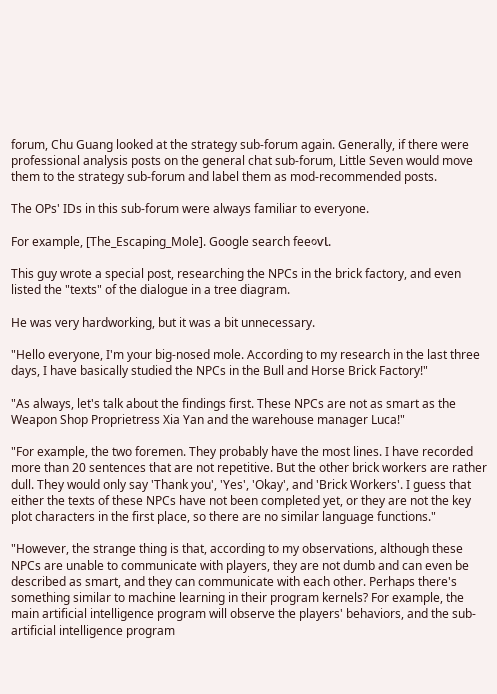forum, Chu Guang looked at the strategy sub-forum again. Generally, if there were professional analysis posts on the general chat sub-forum, Little Seven would move them to the strategy sub-forum and label them as mod-recommended posts.

The OPs' IDs in this sub-forum were always familiar to everyone.

For example, [The_Escaping_Mole]. Google search fee૦ѵƖ.

This guy wrote a special post, researching the NPCs in the brick factory, and even listed the "texts" of the dialogue in a tree diagram.

He was very hardworking, but it was a bit unnecessary.

"Hello everyone, I'm your big-nosed mole. According to my research in the last three days, I have basically studied the NPCs in the Bull and Horse Brick Factory!"

"As always, let's talk about the findings first. These NPCs are not as smart as the Weapon Shop Proprietress Xia Yan and the warehouse manager Luca!"

"For example, the two foremen. They probably have the most lines. I have recorded more than 20 sentences that are not repetitive. But the other brick workers are rather dull. They would only say 'Thank you', 'Yes', 'Okay', and 'Brick Workers'. I guess that either the texts of these NPCs have not been completed yet, or they are not the key plot characters in the first place, so there are no similar language functions."

"However, the strange thing is that, according to my observations, although these NPCs are unable to communicate with players, they are not dumb and can even be described as smart, and they can communicate with each other. Perhaps there's something similar to machine learning in their program kernels? For example, the main artificial intelligence program will observe the players' behaviors, and the sub-artificial intelligence program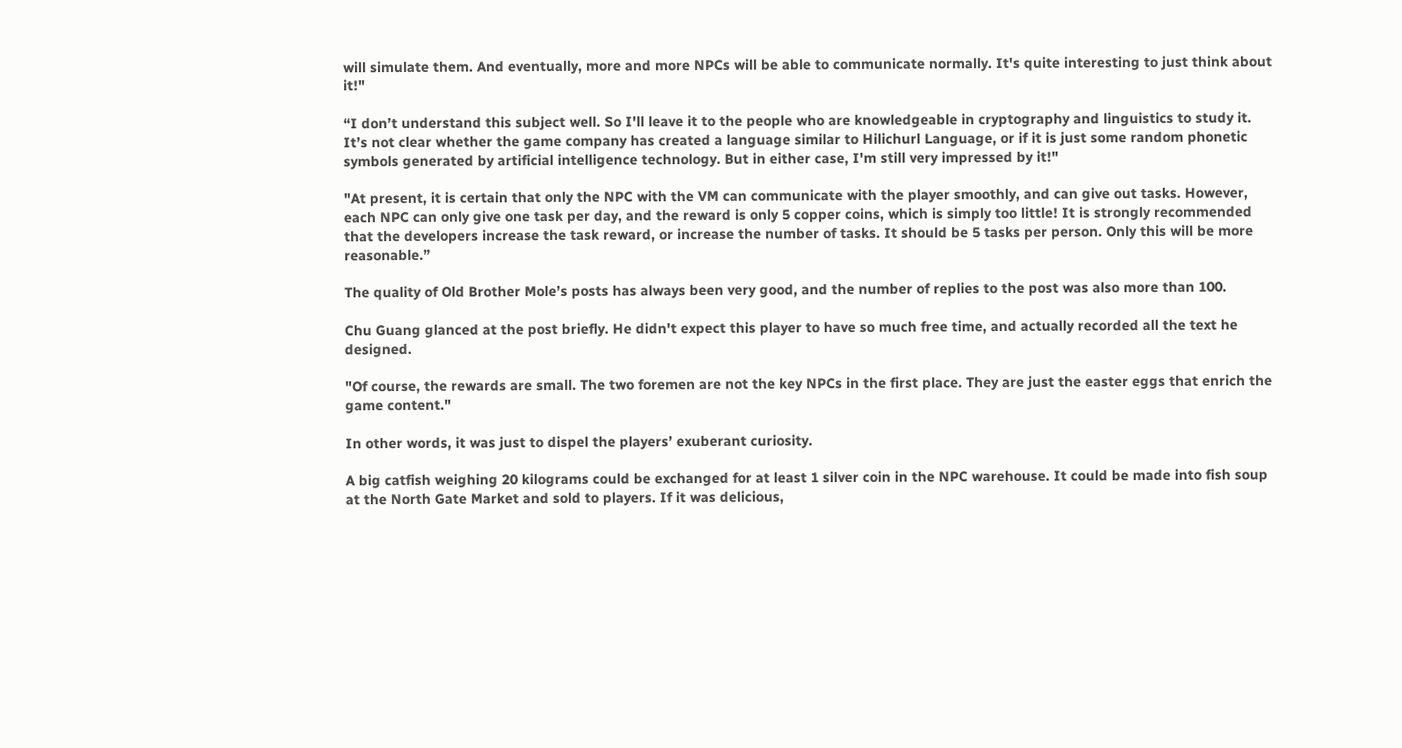will simulate them. And eventually, more and more NPCs will be able to communicate normally. It's quite interesting to just think about it!"

“I don’t understand this subject well. So I'll leave it to the people who are knowledgeable in cryptography and linguistics to study it. It’s not clear whether the game company has created a language similar to Hilichurl Language, or if it is just some random phonetic symbols generated by artificial intelligence technology. But in either case, I'm still very impressed by it!"

"At present, it is certain that only the NPC with the VM can communicate with the player smoothly, and can give out tasks. However, each NPC can only give one task per day, and the reward is only 5 copper coins, which is simply too little! It is strongly recommended that the developers increase the task reward, or increase the number of tasks. It should be 5 tasks per person. Only this will be more reasonable.”

The quality of Old Brother Mole’s posts has always been very good, and the number of replies to the post was also more than 100.

Chu Guang glanced at the post briefly. He didn't expect this player to have so much free time, and actually recorded all the text he designed.

"Of course, the rewards are small. The two foremen are not the key NPCs in the first place. They are just the easter eggs that enrich the game content."

In other words, it was just to dispel the players’ exuberant curiosity.

A big catfish weighing 20 kilograms could be exchanged for at least 1 silver coin in the NPC warehouse. It could be made into fish soup at the North Gate Market and sold to players. If it was delicious,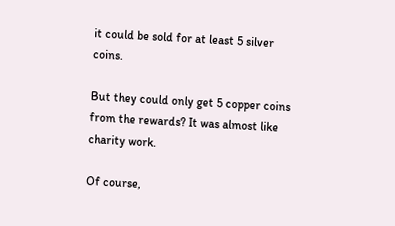it could be sold for at least 5 silver coins.

But they could only get 5 copper coins from the rewards? It was almost like charity work.

Of course,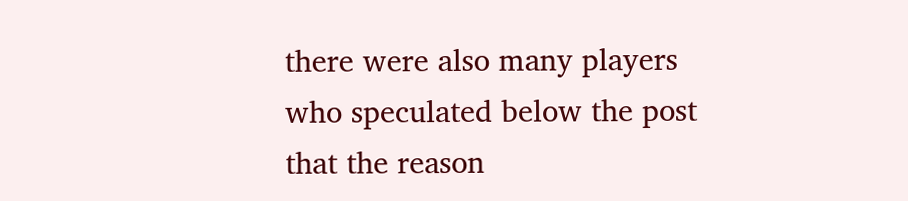there were also many players who speculated below the post that the reason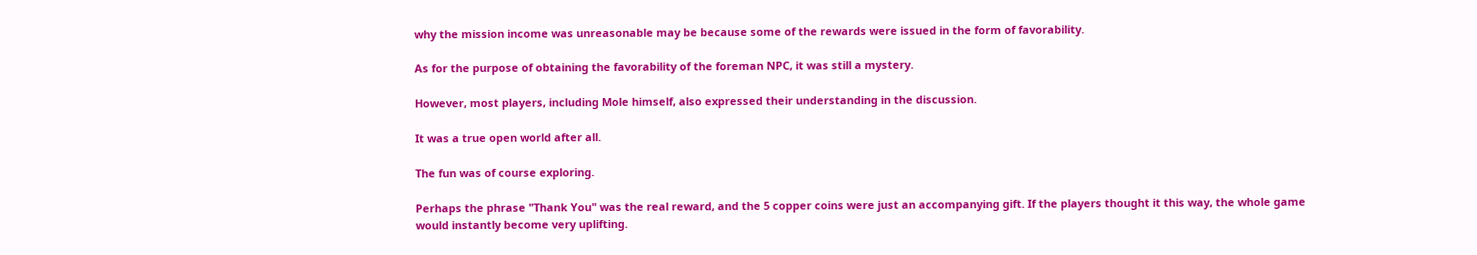why the mission income was unreasonable may be because some of the rewards were issued in the form of favorability.

As for the purpose of obtaining the favorability of the foreman NPC, it was still a mystery.

However, most players, including Mole himself, also expressed their understanding in the discussion.

It was a true open world after all.

The fun was of course exploring.

Perhaps the phrase "Thank You" was the real reward, and the 5 copper coins were just an accompanying gift. If the players thought it this way, the whole game would instantly become very uplifting.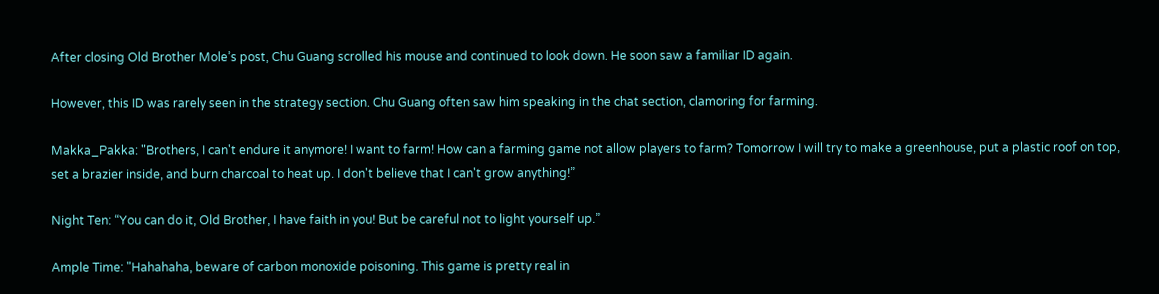After closing Old Brother Mole’s post, Chu Guang scrolled his mouse and continued to look down. He soon saw a familiar ID again.

However, this ID was rarely seen in the strategy section. Chu Guang often saw him speaking in the chat section, clamoring for farming.

Makka_Pakka: "Brothers, I can't endure it anymore! I want to farm! How can a farming game not allow players to farm? Tomorrow I will try to make a greenhouse, put a plastic roof on top, set a brazier inside, and burn charcoal to heat up. I don't believe that I can't grow anything!”

Night Ten: “You can do it, Old Brother, I have faith in you! But be careful not to light yourself up.”

Ample Time: "Hahahaha, beware of carbon monoxide poisoning. This game is pretty real in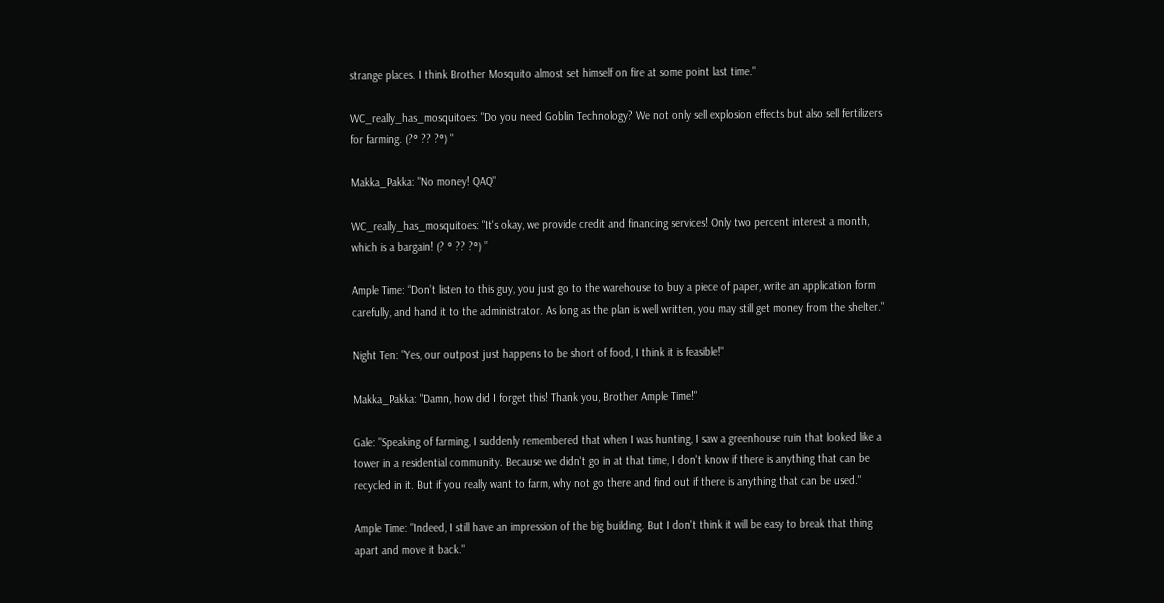strange places. I think Brother Mosquito almost set himself on fire at some point last time."

WC_really_has_mosquitoes: "Do you need Goblin Technology? We not only sell explosion effects but also sell fertilizers for farming. (?° ?? ?°) "

Makka_Pakka: "No money! QAQ"

WC_really_has_mosquitoes: "It's okay, we provide credit and financing services! Only two percent interest a month, which is a bargain! (? ° ?? ?°) ”

Ample Time: “Don’t listen to this guy, you just go to the warehouse to buy a piece of paper, write an application form carefully, and hand it to the administrator. As long as the plan is well written, you may still get money from the shelter."

Night Ten: "Yes, our outpost just happens to be short of food, I think it is feasible!"

Makka_Pakka: "Damn, how did I forget this! Thank you, Brother Ample Time!"

Gale: "Speaking of farming, I suddenly remembered that when I was hunting, I saw a greenhouse ruin that looked like a tower in a residential community. Because we didn't go in at that time, I don't know if there is anything that can be recycled in it. But if you really want to farm, why not go there and find out if there is anything that can be used."

Ample Time: "Indeed, I still have an impression of the big building. But I don't think it will be easy to break that thing apart and move it back."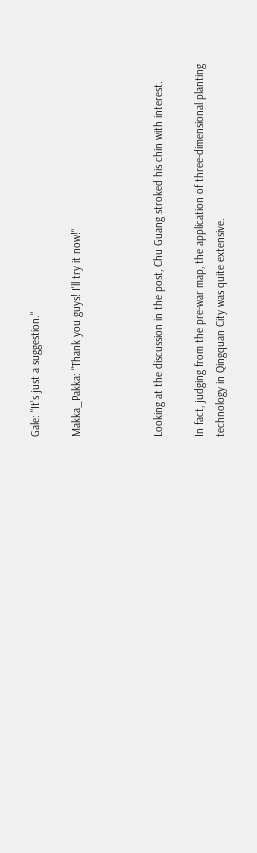Gale: "It's just a suggestion."

Makka_Pakka: "Thank you guys! I'll try it now!"



Looking at the discussion in the post, Chu Guang stroked his chin with interest.

In fact, judging from the pre-war map, the application of three-dimensional planting technology in Qingquan City was quite extensive.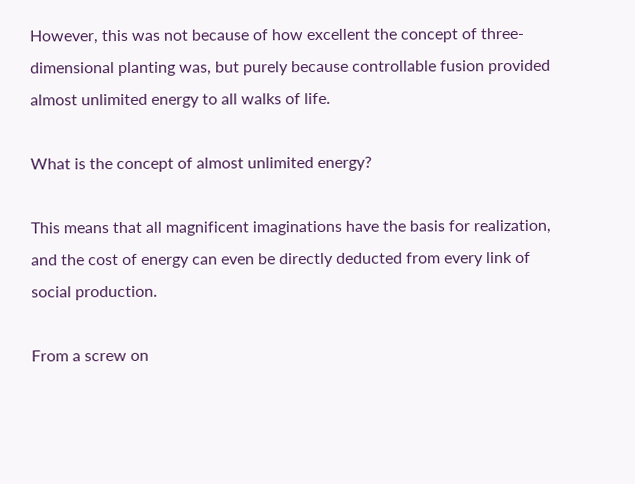However, this was not because of how excellent the concept of three-dimensional planting was, but purely because controllable fusion provided almost unlimited energy to all walks of life.

What is the concept of almost unlimited energy?

This means that all magnificent imaginations have the basis for realization, and the cost of energy can even be directly deducted from every link of social production.

From a screw on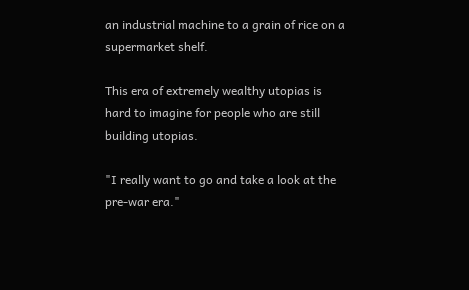an industrial machine to a grain of rice on a supermarket shelf.

This era of extremely wealthy utopias is hard to imagine for people who are still building utopias.

"I really want to go and take a look at the pre-war era."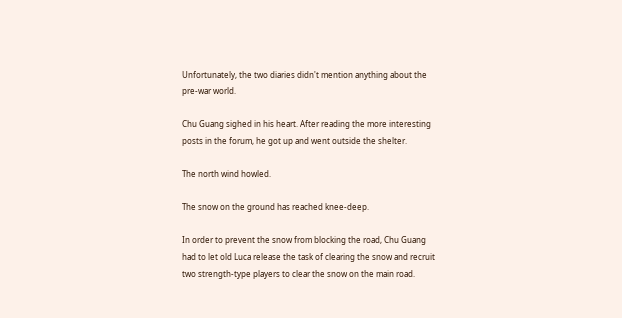Unfortunately, the two diaries didn't mention anything about the pre-war world.

Chu Guang sighed in his heart. After reading the more interesting posts in the forum, he got up and went outside the shelter.

The north wind howled.

The snow on the ground has reached knee-deep.

In order to prevent the snow from blocking the road, Chu Guang had to let old Luca release the task of clearing the snow and recruit two strength-type players to clear the snow on the main road.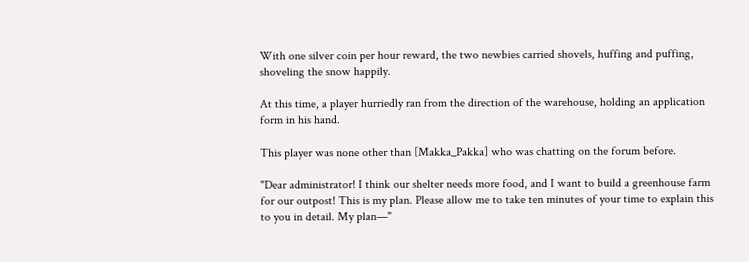With one silver coin per hour reward, the two newbies carried shovels, huffing and puffing, shoveling the snow happily.

At this time, a player hurriedly ran from the direction of the warehouse, holding an application form in his hand.

This player was none other than [Makka_Pakka] who was chatting on the forum before.

"Dear administrator! I think our shelter needs more food, and I want to build a greenhouse farm for our outpost! This is my plan. Please allow me to take ten minutes of your time to explain this to you in detail. My plan—"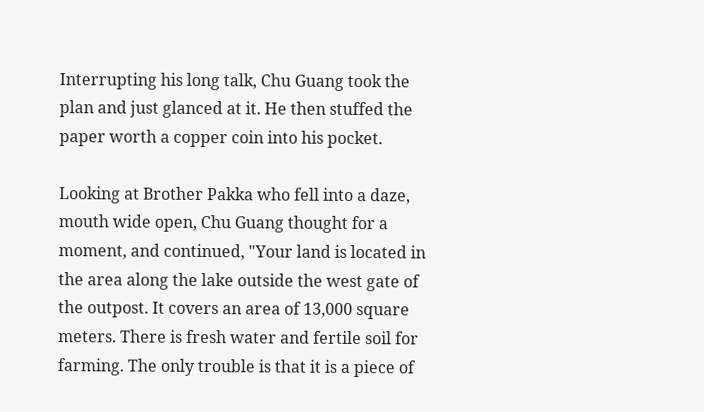Interrupting his long talk, Chu Guang took the plan and just glanced at it. He then stuffed the paper worth a copper coin into his pocket.

Looking at Brother Pakka who fell into a daze, mouth wide open, Chu Guang thought for a moment, and continued, "Your land is located in the area along the lake outside the west gate of the outpost. It covers an area of 13,000 square meters. There is fresh water and fertile soil for farming. The only trouble is that it is a piece of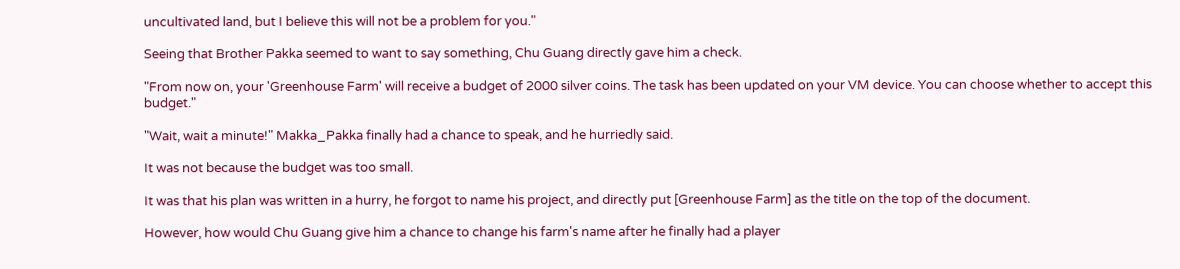uncultivated land, but I believe this will not be a problem for you."

Seeing that Brother Pakka seemed to want to say something, Chu Guang directly gave him a check.

"From now on, your 'Greenhouse Farm' will receive a budget of 2000 silver coins. The task has been updated on your VM device. You can choose whether to accept this budget."

"Wait, wait a minute!" Makka_Pakka finally had a chance to speak, and he hurriedly said.

It was not because the budget was too small.

It was that his plan was written in a hurry, he forgot to name his project, and directly put [Greenhouse Farm] as the title on the top of the document.

However, how would Chu Guang give him a chance to change his farm's name after he finally had a player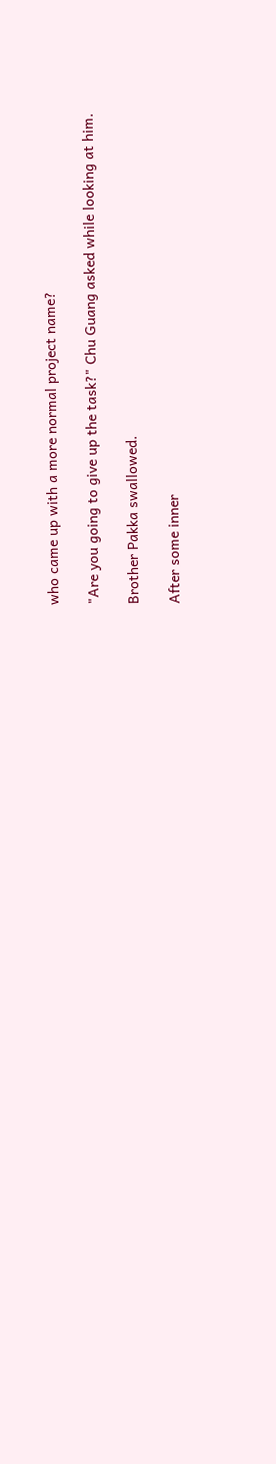who came up with a more normal project name?

"Are you going to give up the task?" Chu Guang asked while looking at him.

Brother Pakka swallowed.

After some inner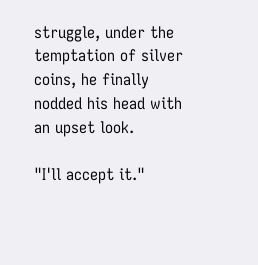struggle, under the temptation of silver coins, he finally nodded his head with an upset look.

"I'll accept it."